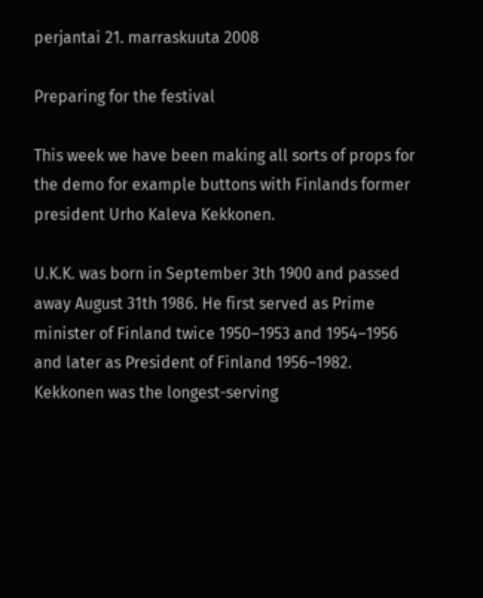perjantai 21. marraskuuta 2008

Preparing for the festival

This week we have been making all sorts of props for the demo for example buttons with Finlands former president Urho Kaleva Kekkonen.

U.K.K. was born in September 3th 1900 and passed away August 31th 1986. He first served as Prime minister of Finland twice 1950–1953 and 1954–1956 and later as President of Finland 1956–1982. Kekkonen was the longest-serving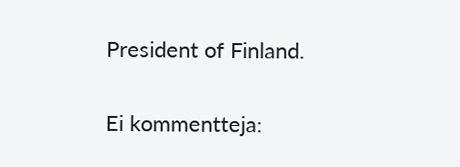President of Finland.

Ei kommentteja: